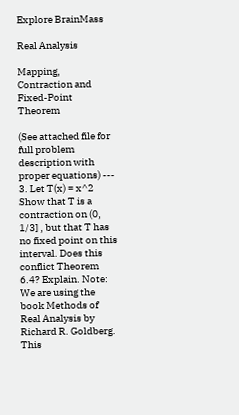Explore BrainMass

Real Analysis

Mapping, Contraction and Fixed-Point Theorem

(See attached file for full problem description with proper equations) --- 3. Let T(x) = x^2 Show that T is a contraction on (0, 1/3] , but that T has no fixed point on this interval. Does this conflict Theorem 6.4? Explain. Note: We are using the book Methods of Real Analysis by Richard R. Goldberg. This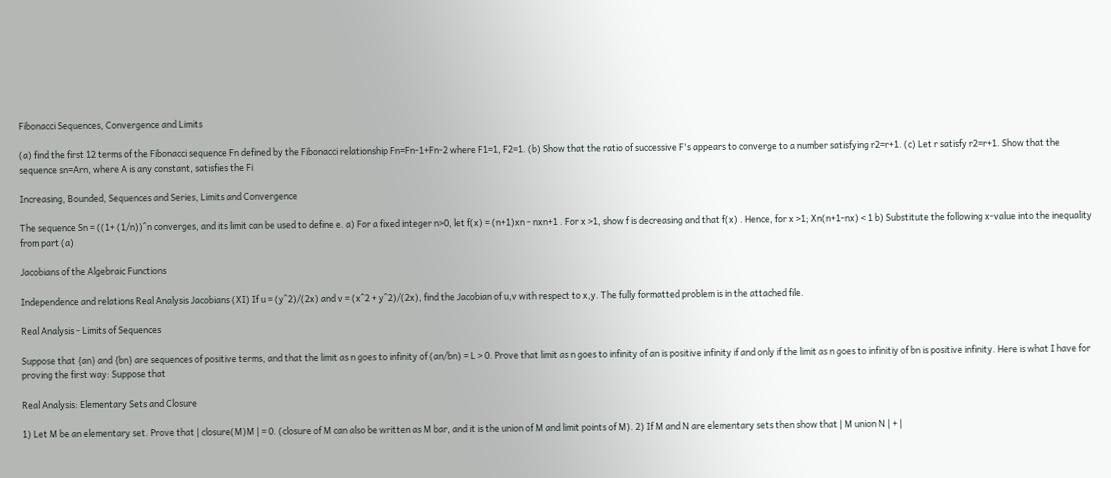Fibonacci Sequences, Convergence and Limits

(a) find the first 12 terms of the Fibonacci sequence Fn defined by the Fibonacci relationship Fn=Fn-1+Fn-2 where F1=1, F2=1. (b) Show that the ratio of successive F's appears to converge to a number satisfying r2=r+1. (c) Let r satisfy r2=r+1. Show that the sequence sn=Arn, where A is any constant, satisfies the Fi

Increasing, Bounded, Sequences and Series, Limits and Convergence

The sequence Sn = ((1+ (1/n))^n converges, and its limit can be used to define e. a) For a fixed integer n>0, let f(x) = (n+1)xn - nxn+1 . For x >1, show f is decreasing and that f(x) . Hence, for x >1; Xn(n+1-nx) < 1 b) Substitute the following x-value into the inequality from part (a)

Jacobians of the Algebraic Functions

Independence and relations Real Analysis Jacobians (XI) If u = (y^2)/(2x) and v = (x^2 + y^2)/(2x), find the Jacobian of u,v with respect to x,y. The fully formatted problem is in the attached file.

Real Analysis - Limits of Sequences

Suppose that {an} and {bn} are sequences of positive terms, and that the limit as n goes to infinity of (an/bn) = L > 0. Prove that limit as n goes to infinity of an is positive infinity if and only if the limit as n goes to infinitiy of bn is positive infinity. Here is what I have for proving the first way: Suppose that

Real Analysis: Elementary Sets and Closure

1) Let M be an elementary set. Prove that | closure(M)M | = 0. (closure of M can also be written as M bar, and it is the union of M and limit points of M). 2) If M and N are elementary sets then show that | M union N | + |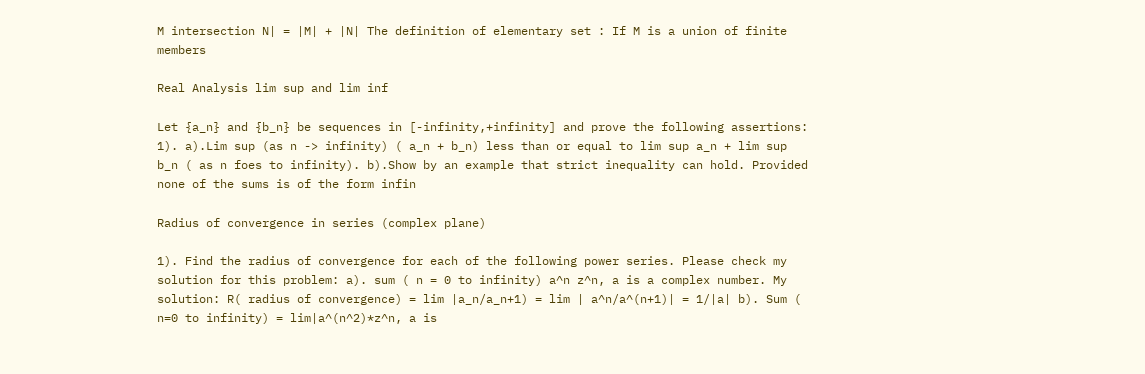M intersection N| = |M| + |N| The definition of elementary set : If M is a union of finite members

Real Analysis lim sup and lim inf

Let {a_n} and {b_n} be sequences in [-infinity,+infinity] and prove the following assertions: 1). a).Lim sup (as n -> infinity) ( a_n + b_n) less than or equal to lim sup a_n + lim sup b_n ( as n foes to infinity). b).Show by an example that strict inequality can hold. Provided none of the sums is of the form infin

Radius of convergence in series (complex plane)

1). Find the radius of convergence for each of the following power series. Please check my solution for this problem: a). sum ( n = 0 to infinity) a^n z^n, a is a complex number. My solution: R( radius of convergence) = lim |a_n/a_n+1) = lim | a^n/a^(n+1)| = 1/|a| b). Sum ( n=0 to infinity) = lim|a^(n^2)*z^n, a is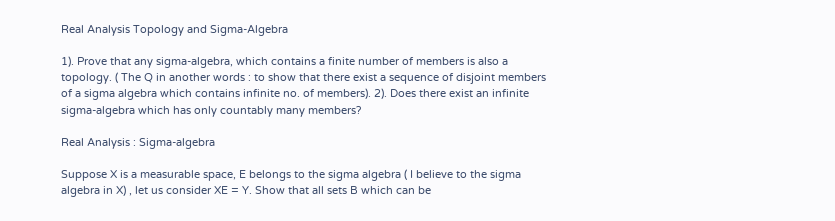Real Analysis Topology and Sigma-Algebra

1). Prove that any sigma-algebra, which contains a finite number of members is also a topology. ( The Q in another words : to show that there exist a sequence of disjoint members of a sigma algebra which contains infinite no. of members). 2). Does there exist an infinite sigma-algebra which has only countably many members?

Real Analysis : Sigma-algebra

Suppose X is a measurable space, E belongs to the sigma algebra ( I believe to the sigma algebra in X) , let us consider XE = Y. Show that all sets B which can be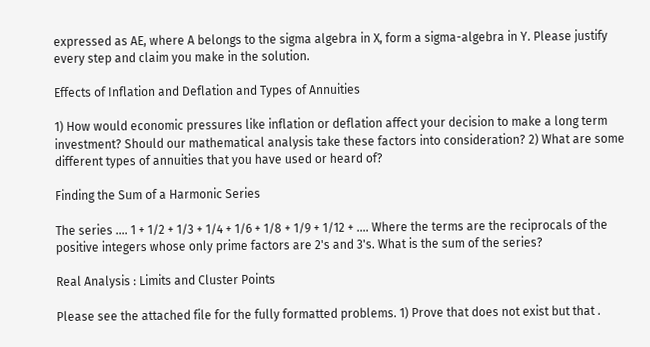expressed as AE, where A belongs to the sigma algebra in X, form a sigma-algebra in Y. Please justify every step and claim you make in the solution.

Effects of Inflation and Deflation and Types of Annuities

1) How would economic pressures like inflation or deflation affect your decision to make a long term investment? Should our mathematical analysis take these factors into consideration? 2) What are some different types of annuities that you have used or heard of?

Finding the Sum of a Harmonic Series

The series .... 1 + 1/2 + 1/3 + 1/4 + 1/6 + 1/8 + 1/9 + 1/12 + .... Where the terms are the reciprocals of the positive integers whose only prime factors are 2's and 3's. What is the sum of the series?

Real Analysis : Limits and Cluster Points

Please see the attached file for the fully formatted problems. 1) Prove that does not exist but that .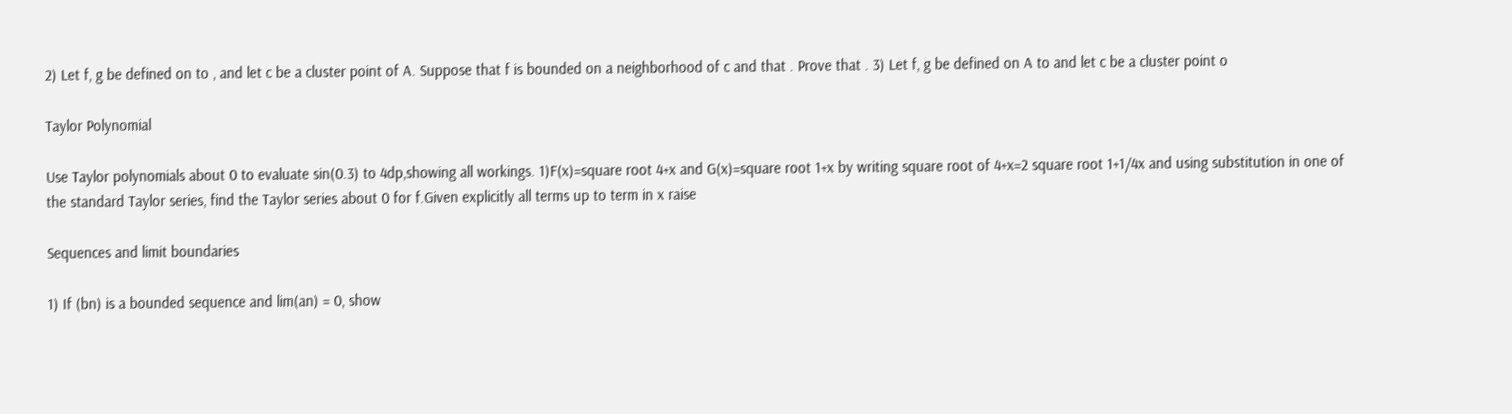2) Let f, g be defined on to , and let c be a cluster point of A. Suppose that f is bounded on a neighborhood of c and that . Prove that . 3) Let f, g be defined on A to and let c be a cluster point o

Taylor Polynomial

Use Taylor polynomials about 0 to evaluate sin(0.3) to 4dp,showing all workings. 1)F(x)=square root 4+x and G(x)=square root 1+x by writing square root of 4+x=2 square root 1+1/4x and using substitution in one of the standard Taylor series, find the Taylor series about 0 for f.Given explicitly all terms up to term in x raise

Sequences and limit boundaries

1) If (bn) is a bounded sequence and lim(an) = 0, show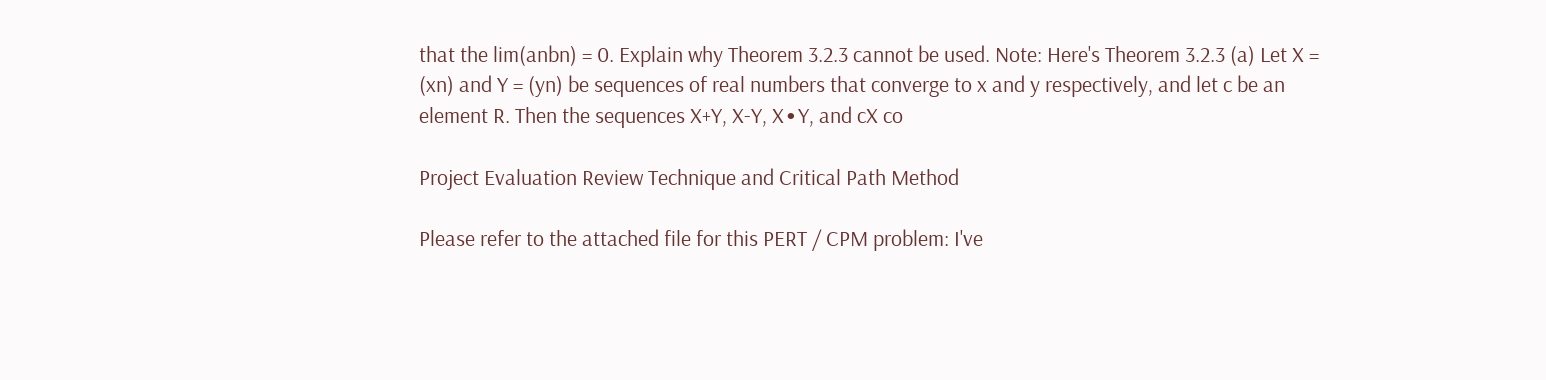that the lim(anbn) = 0. Explain why Theorem 3.2.3 cannot be used. Note: Here's Theorem 3.2.3 (a) Let X = (xn) and Y = (yn) be sequences of real numbers that converge to x and y respectively, and let c be an element R. Then the sequences X+Y, X-Y, X∙Y, and cX co

Project Evaluation Review Technique and Critical Path Method

Please refer to the attached file for this PERT / CPM problem: I've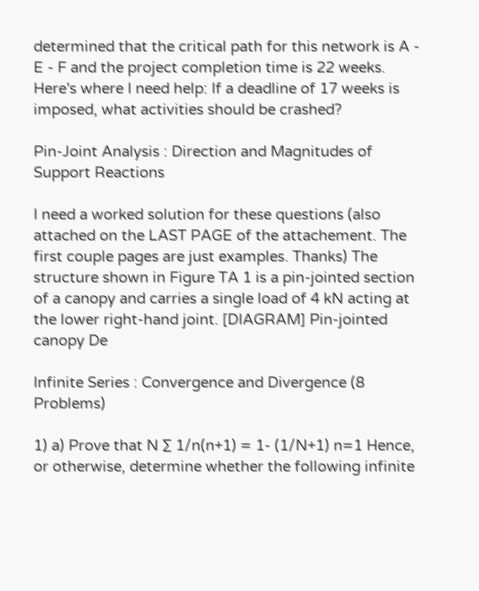determined that the critical path for this network is A - E - F and the project completion time is 22 weeks. Here's where I need help: If a deadline of 17 weeks is imposed, what activities should be crashed?

Pin-Joint Analysis : Direction and Magnitudes of Support Reactions

I need a worked solution for these questions (also attached on the LAST PAGE of the attachement. The first couple pages are just examples. Thanks) The structure shown in Figure TA 1 is a pin-jointed section of a canopy and carries a single load of 4 kN acting at the lower right-hand joint. [DIAGRAM] Pin-jointed canopy De

Infinite Series : Convergence and Divergence (8 Problems)

1) a) Prove that N ∑ 1/n(n+1) = 1- (1/N+1) n=1 Hence, or otherwise, determine whether the following infinite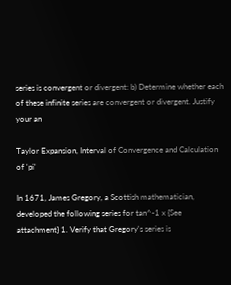series is convergent or divergent: b) Determine whether each of these infinite series are convergent or divergent. Justify your an

Taylor Expansion, Interval of Convergence and Calculation of 'pi'

In 1671, James Gregory, a Scottish mathematician, developed the following series for tan^-1 x {See attachment} 1. Verify that Gregory's series is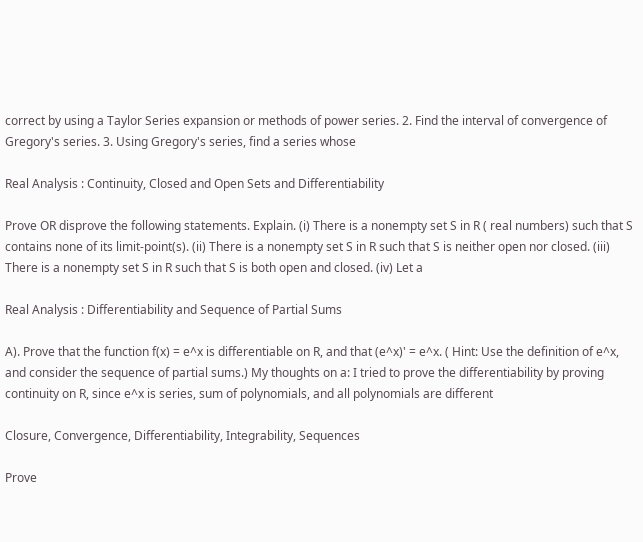correct by using a Taylor Series expansion or methods of power series. 2. Find the interval of convergence of Gregory's series. 3. Using Gregory's series, find a series whose

Real Analysis : Continuity, Closed and Open Sets and Differentiability

Prove OR disprove the following statements. Explain. (i) There is a nonempty set S in R ( real numbers) such that S contains none of its limit-point(s). (ii) There is a nonempty set S in R such that S is neither open nor closed. (iii) There is a nonempty set S in R such that S is both open and closed. (iv) Let a

Real Analysis : Differentiability and Sequence of Partial Sums

A). Prove that the function f(x) = e^x is differentiable on R, and that (e^x)' = e^x. ( Hint: Use the definition of e^x, and consider the sequence of partial sums.) My thoughts on a: I tried to prove the differentiability by proving continuity on R, since e^x is series, sum of polynomials, and all polynomials are different

Closure, Convergence, Differentiability, Integrability, Sequences

Prove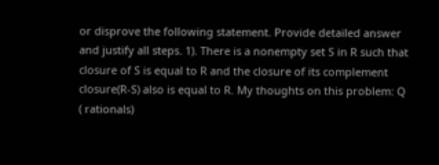or disprove the following statement. Provide detailed answer and justify all steps. 1). There is a nonempty set S in R such that closure of S is equal to R and the closure of its complement closure(R-S) also is equal to R. My thoughts on this problem: Q ( rationals)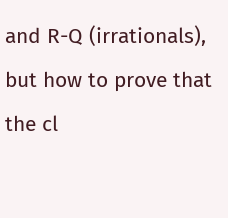and R-Q (irrationals), but how to prove that the cl